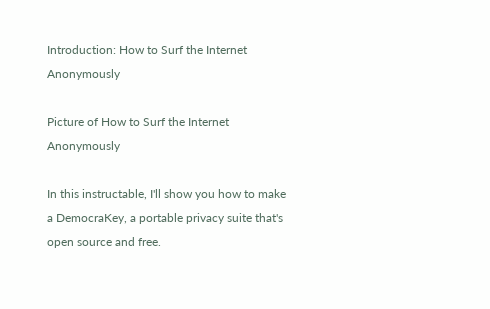Introduction: How to Surf the Internet Anonymously

Picture of How to Surf the Internet Anonymously

In this instructable, I'll show you how to make a DemocraKey, a portable privacy suite that's open source and free.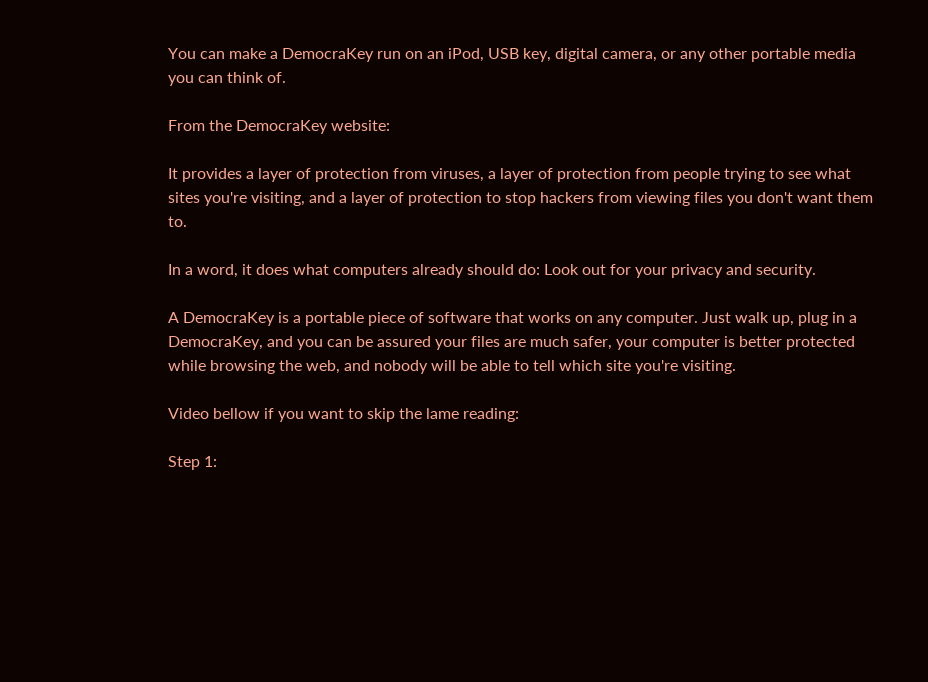You can make a DemocraKey run on an iPod, USB key, digital camera, or any other portable media you can think of.

From the DemocraKey website:

It provides a layer of protection from viruses, a layer of protection from people trying to see what sites you're visiting, and a layer of protection to stop hackers from viewing files you don't want them to.

In a word, it does what computers already should do: Look out for your privacy and security.

A DemocraKey is a portable piece of software that works on any computer. Just walk up, plug in a DemocraKey, and you can be assured your files are much safer, your computer is better protected while browsing the web, and nobody will be able to tell which site you're visiting.

Video bellow if you want to skip the lame reading:

Step 1: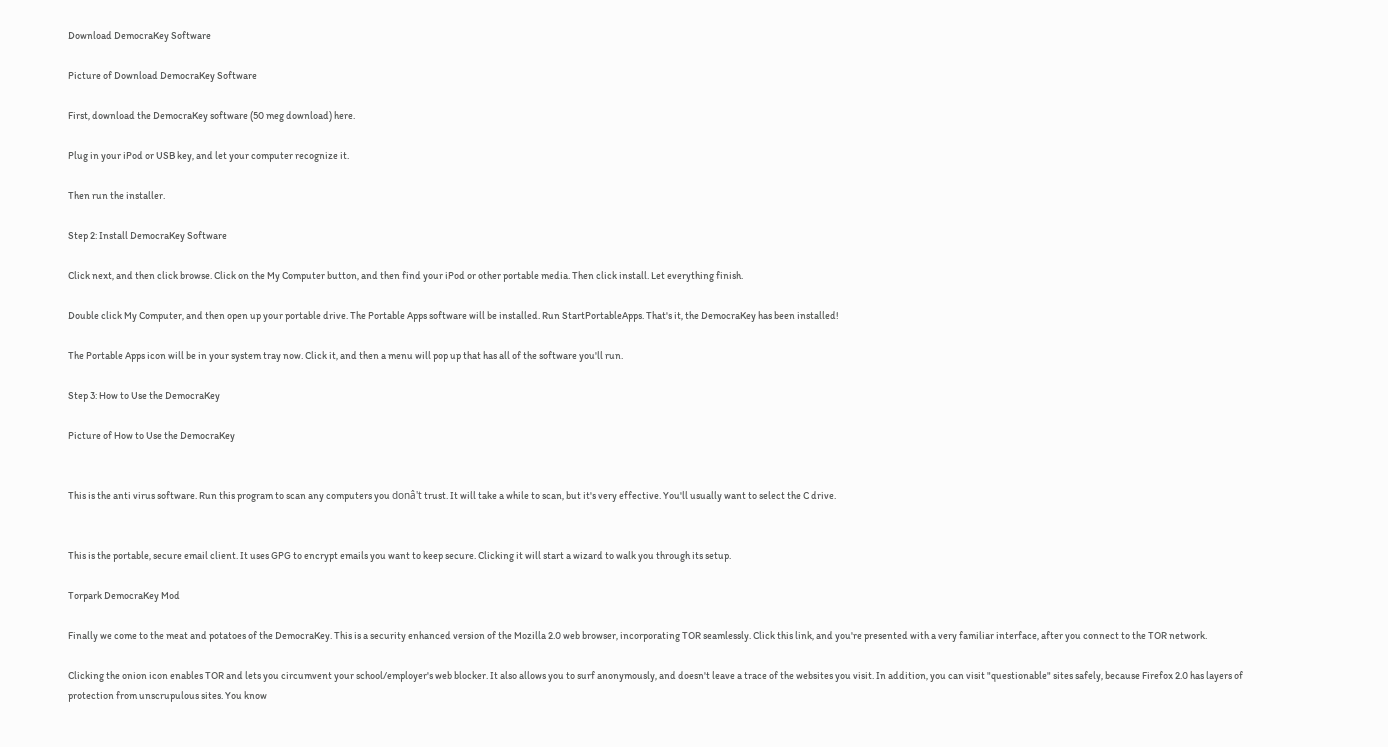Download DemocraKey Software

Picture of Download DemocraKey Software

First, download the DemocraKey software (50 meg download) here.

Plug in your iPod or USB key, and let your computer recognize it.

Then run the installer.

Step 2: Install DemocraKey Software

Click next, and then click browse. Click on the My Computer button, and then find your iPod or other portable media. Then click install. Let everything finish.

Double click My Computer, and then open up your portable drive. The Portable Apps software will be installed. Run StartPortableApps. That's it, the DemocraKey has been installed!

The Portable Apps icon will be in your system tray now. Click it, and then a menu will pop up that has all of the software you'll run.

Step 3: How to Use the DemocraKey

Picture of How to Use the DemocraKey


This is the anti virus software. Run this program to scan any computers you donâ't trust. It will take a while to scan, but it's very effective. You'll usually want to select the C drive.


This is the portable, secure email client. It uses GPG to encrypt emails you want to keep secure. Clicking it will start a wizard to walk you through its setup.

Torpark DemocraKey Mod

Finally we come to the meat and potatoes of the DemocraKey. This is a security enhanced version of the Mozilla 2.0 web browser, incorporating TOR seamlessly. Click this link, and you're presented with a very familiar interface, after you connect to the TOR network.

Clicking the onion icon enables TOR and lets you circumvent your school/employer's web blocker. It also allows you to surf anonymously, and doesn't leave a trace of the websites you visit. In addition, you can visit "questionable" sites safely, because Firefox 2.0 has layers of protection from unscrupulous sites. You know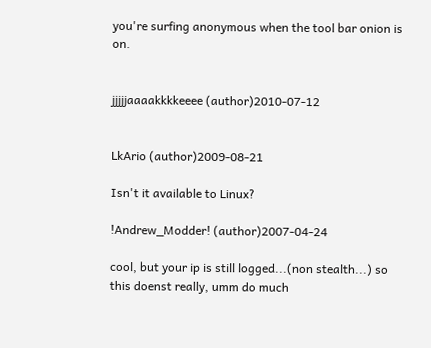you're surfing anonymous when the tool bar onion is on.


jjjjjaaaakkkkeeee (author)2010-07-12


LkArio (author)2009-08-21

Isn't it available to Linux?

!Andrew_Modder! (author)2007-04-24

cool, but your ip is still logged...(non stealth...) so this doenst really, umm do much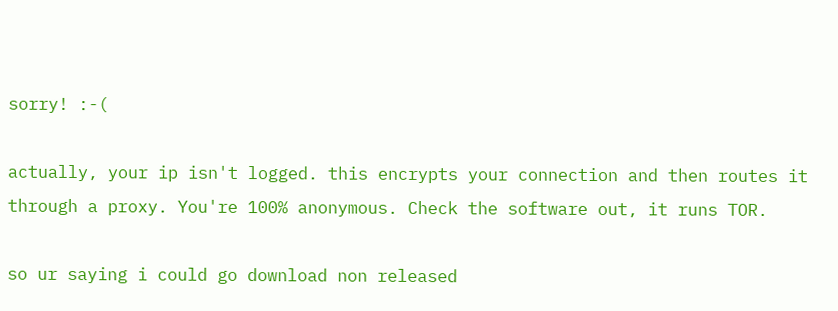sorry! :-(

actually, your ip isn't logged. this encrypts your connection and then routes it through a proxy. You're 100% anonymous. Check the software out, it runs TOR.

so ur saying i could go download non released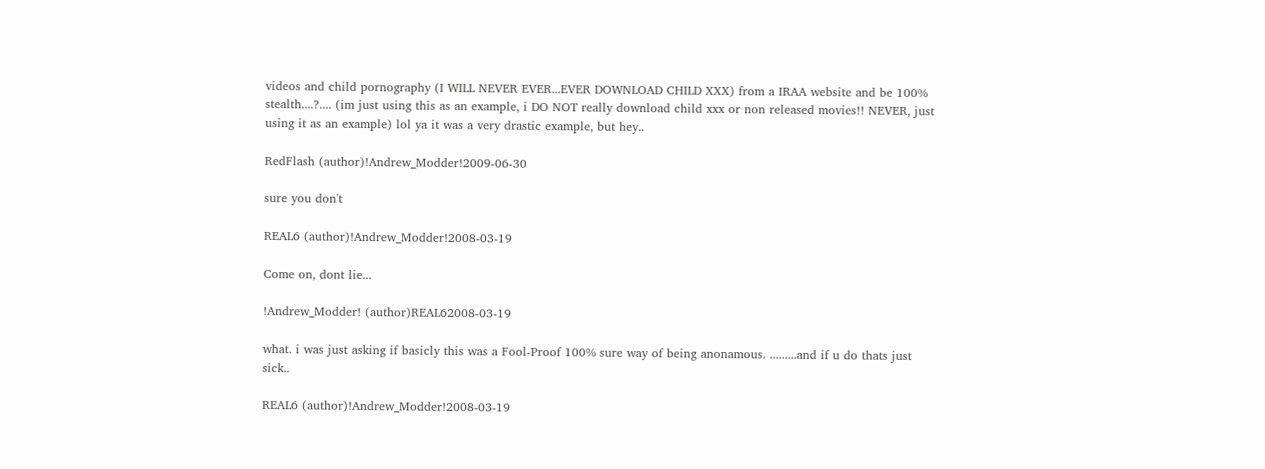videos and child pornography (I WILL NEVER EVER...EVER DOWNLOAD CHILD XXX) from a IRAA website and be 100% stealth....?.... (im just using this as an example, i DO NOT really download child xxx or non released movies!! NEVER, just using it as an example) lol ya it was a very drastic example, but hey..

RedFlash (author)!Andrew_Modder!2009-06-30

sure you don't

REAL6 (author)!Andrew_Modder!2008-03-19

Come on, dont lie...

!Andrew_Modder! (author)REAL62008-03-19

what. i was just asking if basicly this was a Fool-Proof 100% sure way of being anonamous. .........and if u do thats just sick..

REAL6 (author)!Andrew_Modder!2008-03-19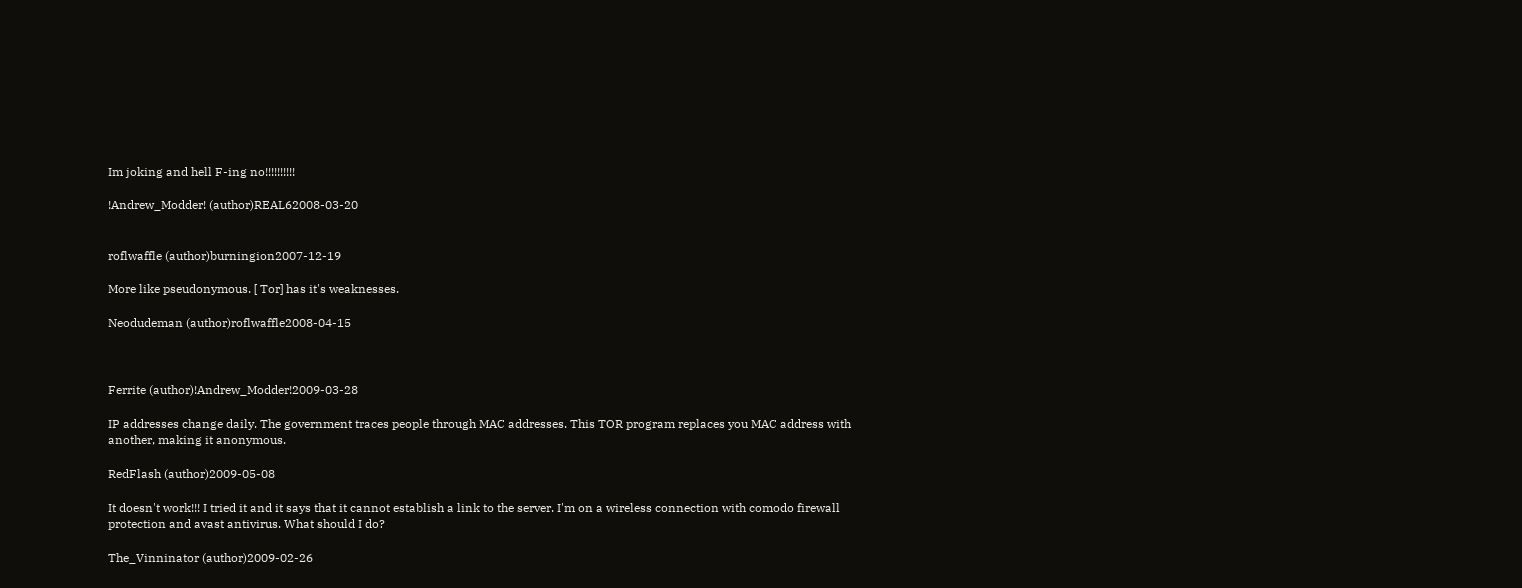Im joking and hell F-ing no!!!!!!!!!!

!Andrew_Modder! (author)REAL62008-03-20


roflwaffle (author)burningion2007-12-19

More like pseudonymous. [ Tor] has it's weaknesses.

Neodudeman (author)roflwaffle2008-04-15



Ferrite (author)!Andrew_Modder!2009-03-28

IP addresses change daily. The government traces people through MAC addresses. This TOR program replaces you MAC address with another, making it anonymous.

RedFlash (author)2009-05-08

It doesn't work!!! I tried it and it says that it cannot establish a link to the server. I'm on a wireless connection with comodo firewall protection and avast antivirus. What should I do?

The_Vinninator (author)2009-02-26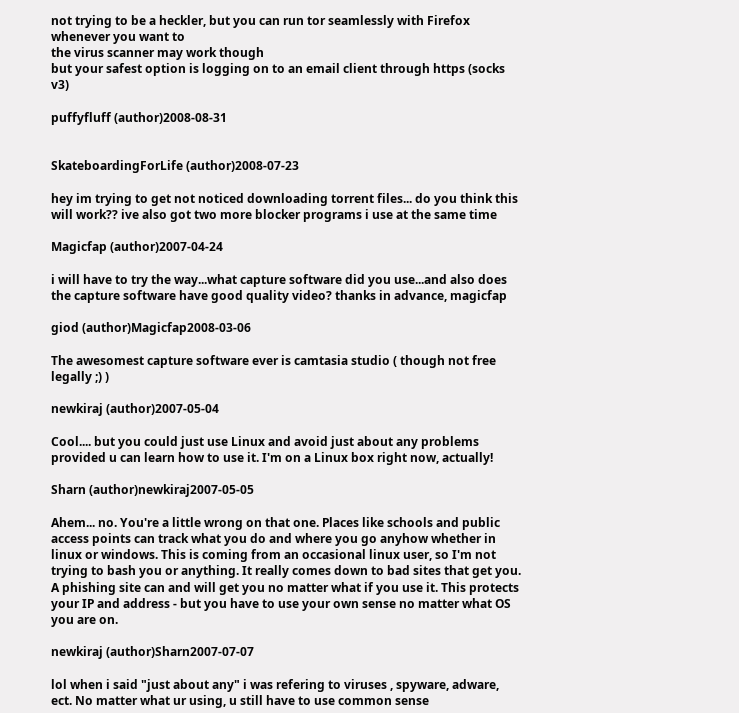not trying to be a heckler, but you can run tor seamlessly with Firefox whenever you want to
the virus scanner may work though
but your safest option is logging on to an email client through https (socks v3)

puffyfluff (author)2008-08-31


SkateboardingForLife (author)2008-07-23

hey im trying to get not noticed downloading torrent files... do you think this will work?? ive also got two more blocker programs i use at the same time

Magicfap (author)2007-04-24

i will have to try the way...what capture software did you use...and also does the capture software have good quality video? thanks in advance, magicfap

giod (author)Magicfap2008-03-06

The awesomest capture software ever is camtasia studio ( though not free legally ;) )

newkiraj (author)2007-05-04

Cool.... but you could just use Linux and avoid just about any problems provided u can learn how to use it. I'm on a Linux box right now, actually!

Sharn (author)newkiraj2007-05-05

Ahem... no. You're a little wrong on that one. Places like schools and public access points can track what you do and where you go anyhow whether in linux or windows. This is coming from an occasional linux user, so I'm not trying to bash you or anything. It really comes down to bad sites that get you. A phishing site can and will get you no matter what if you use it. This protects your IP and address - but you have to use your own sense no matter what OS you are on.

newkiraj (author)Sharn2007-07-07

lol when i said "just about any" i was refering to viruses , spyware, adware, ect. No matter what ur using, u still have to use common sense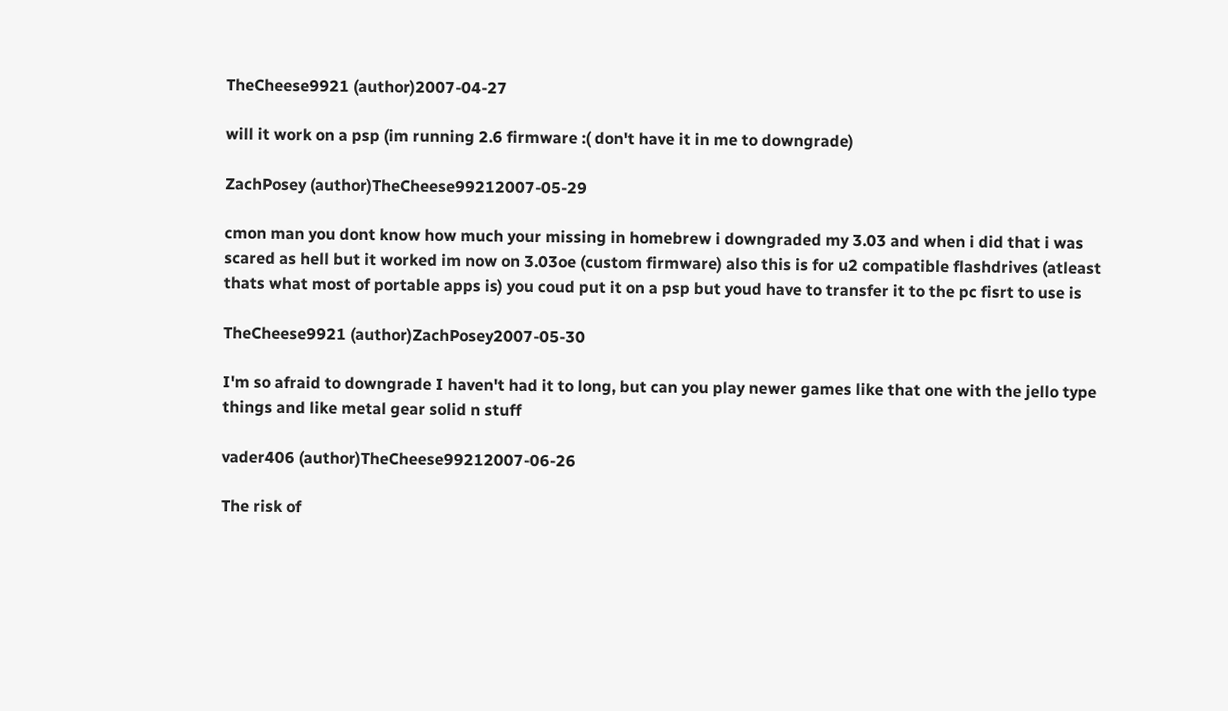TheCheese9921 (author)2007-04-27

will it work on a psp (im running 2.6 firmware :( don't have it in me to downgrade)

ZachPosey (author)TheCheese99212007-05-29

cmon man you dont know how much your missing in homebrew i downgraded my 3.03 and when i did that i was scared as hell but it worked im now on 3.03oe (custom firmware) also this is for u2 compatible flashdrives (atleast thats what most of portable apps is) you coud put it on a psp but youd have to transfer it to the pc fisrt to use is

TheCheese9921 (author)ZachPosey2007-05-30

I'm so afraid to downgrade I haven't had it to long, but can you play newer games like that one with the jello type things and like metal gear solid n stuff

vader406 (author)TheCheese99212007-06-26

The risk of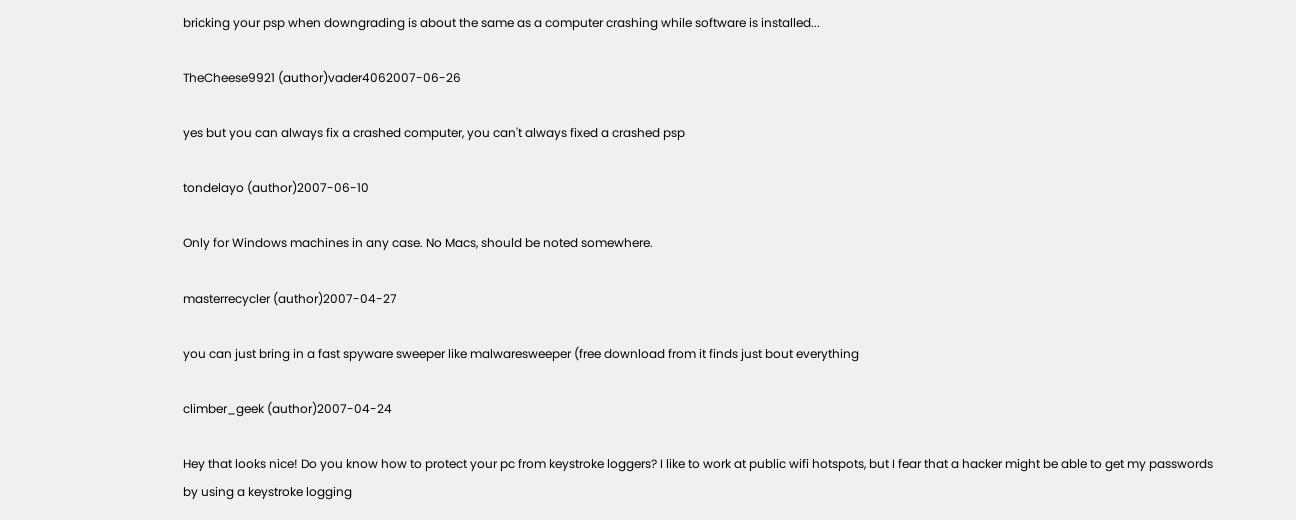bricking your psp when downgrading is about the same as a computer crashing while software is installed...

TheCheese9921 (author)vader4062007-06-26

yes but you can always fix a crashed computer, you can't always fixed a crashed psp

tondelayo (author)2007-06-10

Only for Windows machines in any case. No Macs, should be noted somewhere.

masterrecycler (author)2007-04-27

you can just bring in a fast spyware sweeper like malwaresweeper (free download from it finds just bout everything

climber_geek (author)2007-04-24

Hey that looks nice! Do you know how to protect your pc from keystroke loggers? I like to work at public wifi hotspots, but I fear that a hacker might be able to get my passwords by using a keystroke logging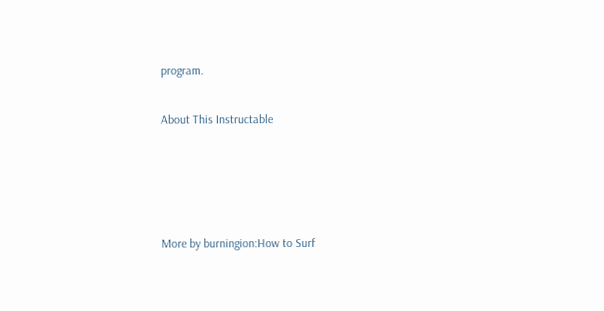program.

About This Instructable




More by burningion:How to Surf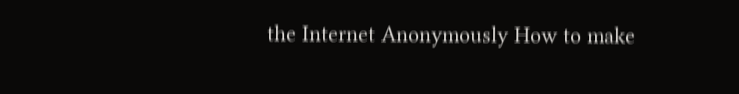the Internet Anonymously How to make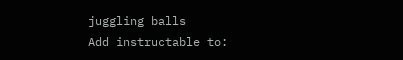juggling balls
Add instructable to: